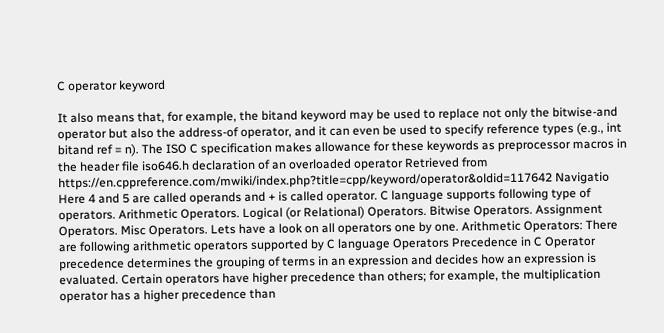C operator keyword

It also means that, for example, the bitand keyword may be used to replace not only the bitwise-and operator but also the address-of operator, and it can even be used to specify reference types (e.g., int bitand ref = n). The ISO C specification makes allowance for these keywords as preprocessor macros in the header file iso646.h declaration of an overloaded operator Retrieved from https://en.cppreference.com/mwiki/index.php?title=cpp/keyword/operator&oldid=117642 Navigatio Here 4 and 5 are called operands and + is called operator. C language supports following type of operators. Arithmetic Operators. Logical (or Relational) Operators. Bitwise Operators. Assignment Operators. Misc Operators. Lets have a look on all operators one by one. Arithmetic Operators: There are following arithmetic operators supported by C language Operators Precedence in C Operator precedence determines the grouping of terms in an expression and decides how an expression is evaluated. Certain operators have higher precedence than others; for example, the multiplication operator has a higher precedence than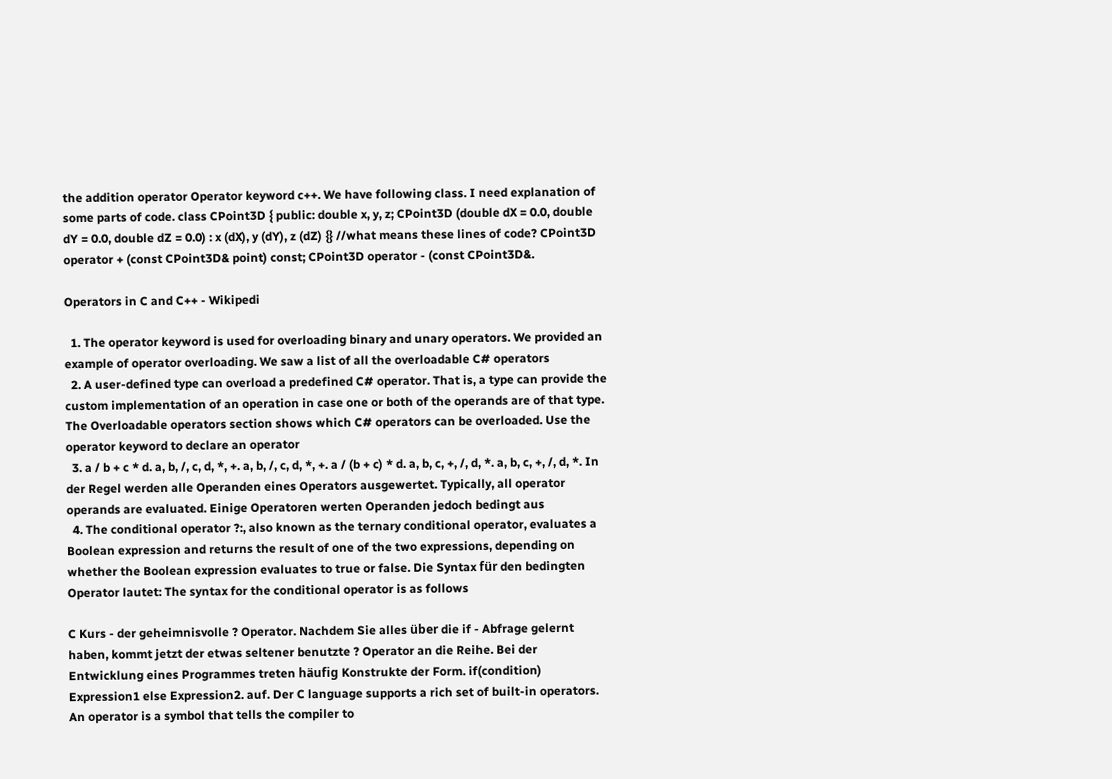the addition operator Operator keyword c++. We have following class. I need explanation of some parts of code. class CPoint3D { public: double x, y, z; CPoint3D (double dX = 0.0, double dY = 0.0, double dZ = 0.0) : x (dX), y (dY), z (dZ) {} //what means these lines of code? CPoint3D operator + (const CPoint3D& point) const; CPoint3D operator - (const CPoint3D&.

Operators in C and C++ - Wikipedi

  1. The operator keyword is used for overloading binary and unary operators. We provided an example of operator overloading. We saw a list of all the overloadable C# operators
  2. A user-defined type can overload a predefined C# operator. That is, a type can provide the custom implementation of an operation in case one or both of the operands are of that type. The Overloadable operators section shows which C# operators can be overloaded. Use the operator keyword to declare an operator
  3. a / b + c * d. a, b, /, c, d, *, +. a, b, /, c, d, *, +. a / (b + c) * d. a, b, c, +, /, d, *. a, b, c, +, /, d, *. In der Regel werden alle Operanden eines Operators ausgewertet. Typically, all operator operands are evaluated. Einige Operatoren werten Operanden jedoch bedingt aus
  4. The conditional operator ?:, also known as the ternary conditional operator, evaluates a Boolean expression and returns the result of one of the two expressions, depending on whether the Boolean expression evaluates to true or false. Die Syntax für den bedingten Operator lautet: The syntax for the conditional operator is as follows

C Kurs - der geheimnisvolle ? Operator. Nachdem Sie alles über die if - Abfrage gelernt haben, kommt jetzt der etwas seltener benutzte ? Operator an die Reihe. Bei der Entwicklung eines Programmes treten häufig Konstrukte der Form. if(condition) Expression1 else Expression2. auf. Der C language supports a rich set of built-in operators. An operator is a symbol that tells the compiler to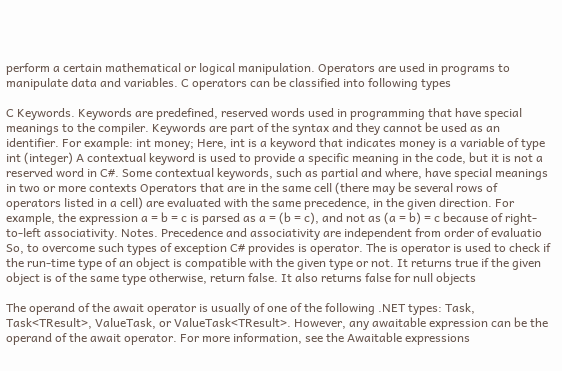perform a certain mathematical or logical manipulation. Operators are used in programs to manipulate data and variables. C operators can be classified into following types

C Keywords. Keywords are predefined, reserved words used in programming that have special meanings to the compiler. Keywords are part of the syntax and they cannot be used as an identifier. For example: int money; Here, int is a keyword that indicates money is a variable of type int (integer) A contextual keyword is used to provide a specific meaning in the code, but it is not a reserved word in C#. Some contextual keywords, such as partial and where, have special meanings in two or more contexts Operators that are in the same cell (there may be several rows of operators listed in a cell) are evaluated with the same precedence, in the given direction. For example, the expression a = b = c is parsed as a = (b = c), and not as (a = b) = c because of right-to-left associativity. Notes. Precedence and associativity are independent from order of evaluatio So, to overcome such types of exception C# provides is operator. The is operator is used to check if the run-time type of an object is compatible with the given type or not. It returns true if the given object is of the same type otherwise, return false. It also returns false for null objects

The operand of the await operator is usually of one of the following .NET types: Task, Task<TResult>, ValueTask, or ValueTask<TResult>. However, any awaitable expression can be the operand of the await operator. For more information, see the Awaitable expressions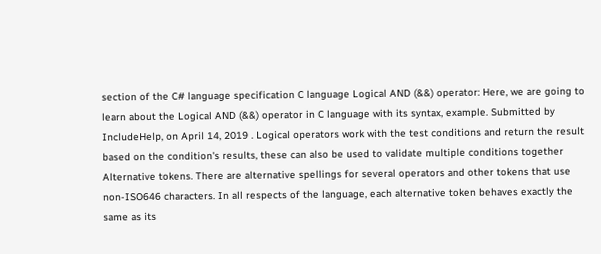section of the C# language specification C language Logical AND (&&) operator: Here, we are going to learn about the Logical AND (&&) operator in C language with its syntax, example. Submitted by IncludeHelp, on April 14, 2019 . Logical operators work with the test conditions and return the result based on the condition's results, these can also be used to validate multiple conditions together Alternative tokens. There are alternative spellings for several operators and other tokens that use non-ISO646 characters. In all respects of the language, each alternative token behaves exactly the same as its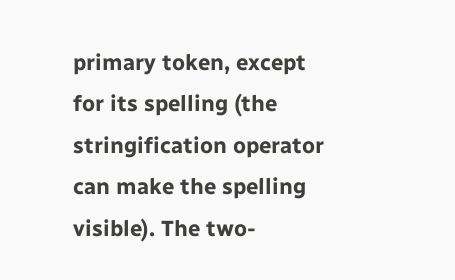primary token, except for its spelling (the stringification operator can make the spelling visible). The two-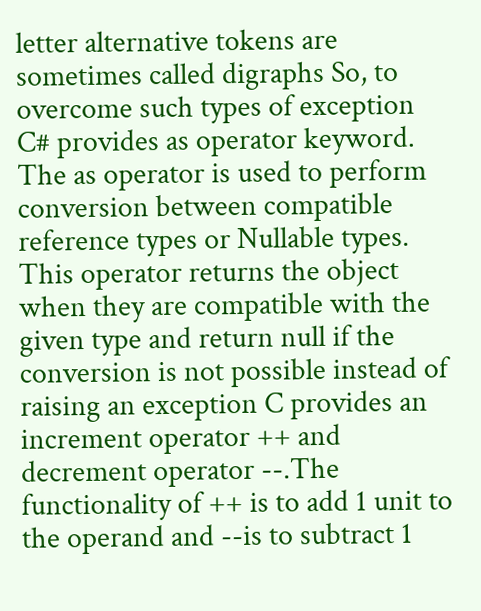letter alternative tokens are sometimes called digraphs So, to overcome such types of exception C# provides as operator keyword. The as operator is used to perform conversion between compatible reference types or Nullable types. This operator returns the object when they are compatible with the given type and return null if the conversion is not possible instead of raising an exception C provides an increment operator ++ and decrement operator --.The functionality of ++ is to add 1 unit to the operand and --is to subtract 1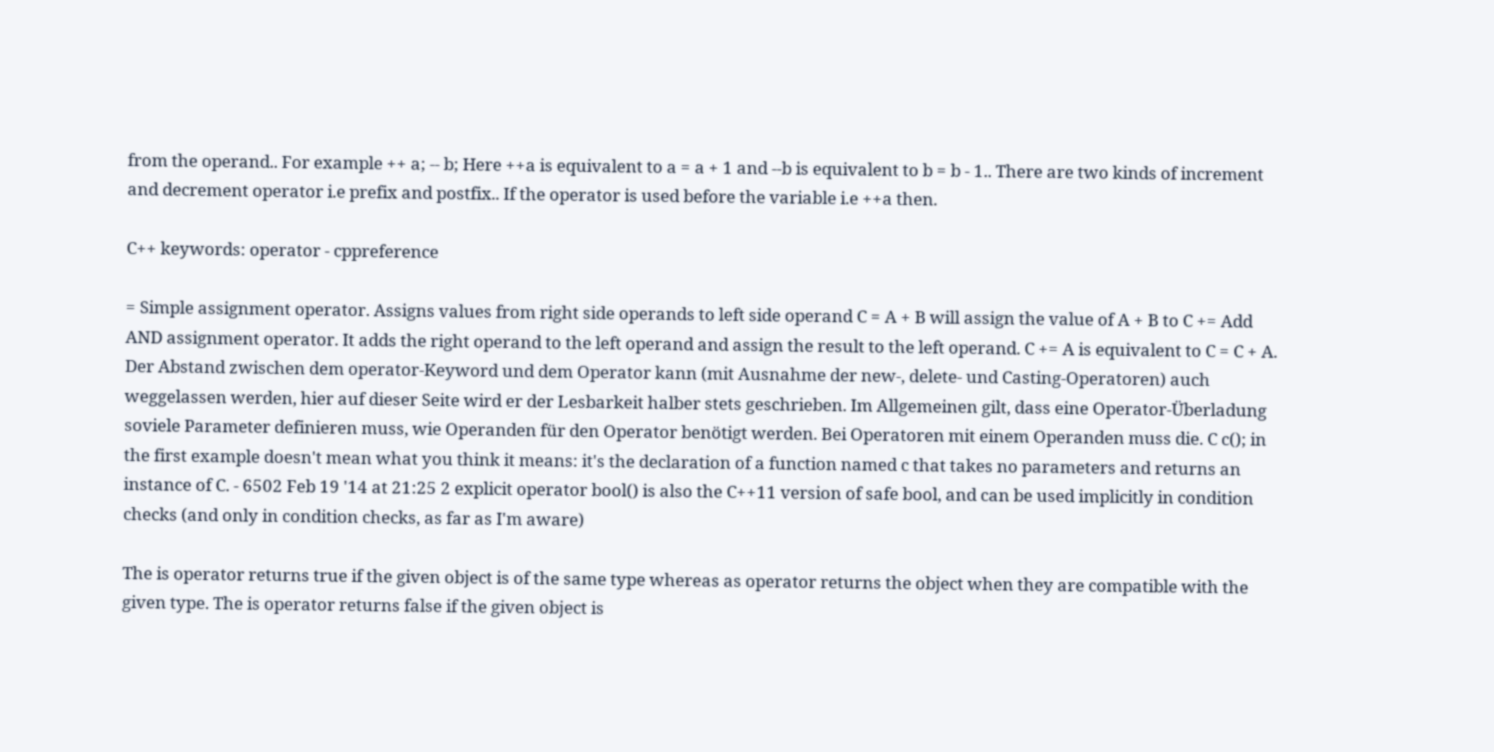from the operand.. For example ++ a; -- b; Here ++a is equivalent to a = a + 1 and --b is equivalent to b = b - 1.. There are two kinds of increment and decrement operator i.e prefix and postfix.. If the operator is used before the variable i.e ++a then.

C++ keywords: operator - cppreference

= Simple assignment operator. Assigns values from right side operands to left side operand C = A + B will assign the value of A + B to C += Add AND assignment operator. It adds the right operand to the left operand and assign the result to the left operand. C += A is equivalent to C = C + A. Der Abstand zwischen dem operator-Keyword und dem Operator kann (mit Ausnahme der new-, delete- und Casting-Operatoren) auch weggelassen werden, hier auf dieser Seite wird er der Lesbarkeit halber stets geschrieben. Im Allgemeinen gilt, dass eine Operator-Überladung soviele Parameter definieren muss, wie Operanden für den Operator benötigt werden. Bei Operatoren mit einem Operanden muss die. C c(); in the first example doesn't mean what you think it means: it's the declaration of a function named c that takes no parameters and returns an instance of C. - 6502 Feb 19 '14 at 21:25 2 explicit operator bool() is also the C++11 version of safe bool, and can be used implicitly in condition checks (and only in condition checks, as far as I'm aware)

The is operator returns true if the given object is of the same type whereas as operator returns the object when they are compatible with the given type. The is operator returns false if the given object is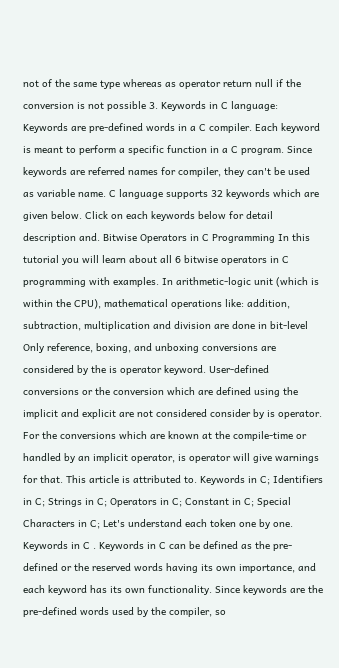not of the same type whereas as operator return null if the conversion is not possible 3. Keywords in C language: Keywords are pre-defined words in a C compiler. Each keyword is meant to perform a specific function in a C program. Since keywords are referred names for compiler, they can't be used as variable name. C language supports 32 keywords which are given below. Click on each keywords below for detail description and. Bitwise Operators in C Programming In this tutorial you will learn about all 6 bitwise operators in C programming with examples. In arithmetic-logic unit (which is within the CPU), mathematical operations like: addition, subtraction, multiplication and division are done in bit-level Only reference, boxing, and unboxing conversions are considered by the is operator keyword. User-defined conversions or the conversion which are defined using the implicit and explicit are not considered consider by is operator. For the conversions which are known at the compile-time or handled by an implicit operator, is operator will give warnings for that. This article is attributed to. Keywords in C; Identifiers in C; Strings in C; Operators in C; Constant in C; Special Characters in C; Let's understand each token one by one. Keywords in C . Keywords in C can be defined as the pre-defined or the reserved words having its own importance, and each keyword has its own functionality. Since keywords are the pre-defined words used by the compiler, so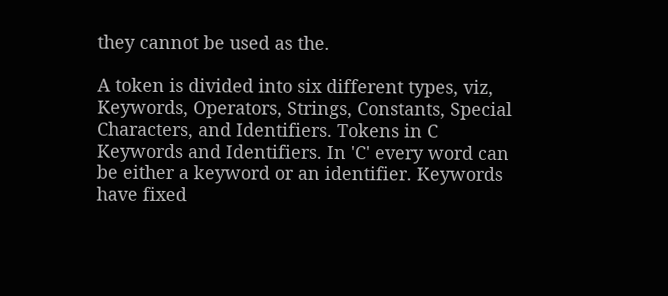they cannot be used as the.

A token is divided into six different types, viz, Keywords, Operators, Strings, Constants, Special Characters, and Identifiers. Tokens in C Keywords and Identifiers. In 'C' every word can be either a keyword or an identifier. Keywords have fixed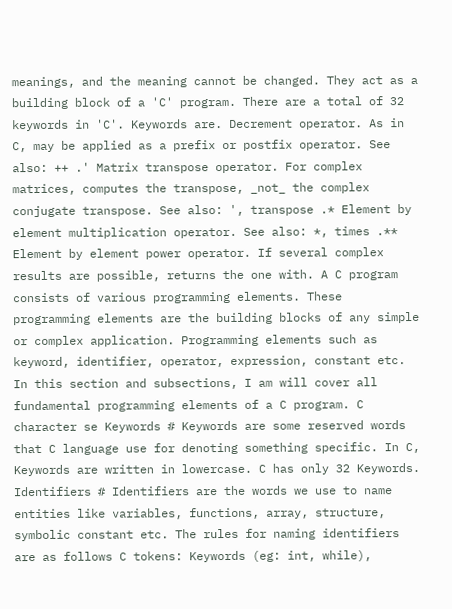meanings, and the meaning cannot be changed. They act as a building block of a 'C' program. There are a total of 32 keywords in 'C'. Keywords are. Decrement operator. As in C, may be applied as a prefix or postfix operator. See also: ++ .' Matrix transpose operator. For complex matrices, computes the transpose, _not_ the complex conjugate transpose. See also: ', transpose .* Element by element multiplication operator. See also: *, times .** Element by element power operator. If several complex results are possible, returns the one with. A C program consists of various programming elements. These programming elements are the building blocks of any simple or complex application. Programming elements such as keyword, identifier, operator, expression, constant etc. In this section and subsections, I am will cover all fundamental programming elements of a C program. C character se Keywords # Keywords are some reserved words that C language use for denoting something specific. In C, Keywords are written in lowercase. C has only 32 Keywords. Identifiers # Identifiers are the words we use to name entities like variables, functions, array, structure, symbolic constant etc. The rules for naming identifiers are as follows C tokens: Keywords (eg: int, while),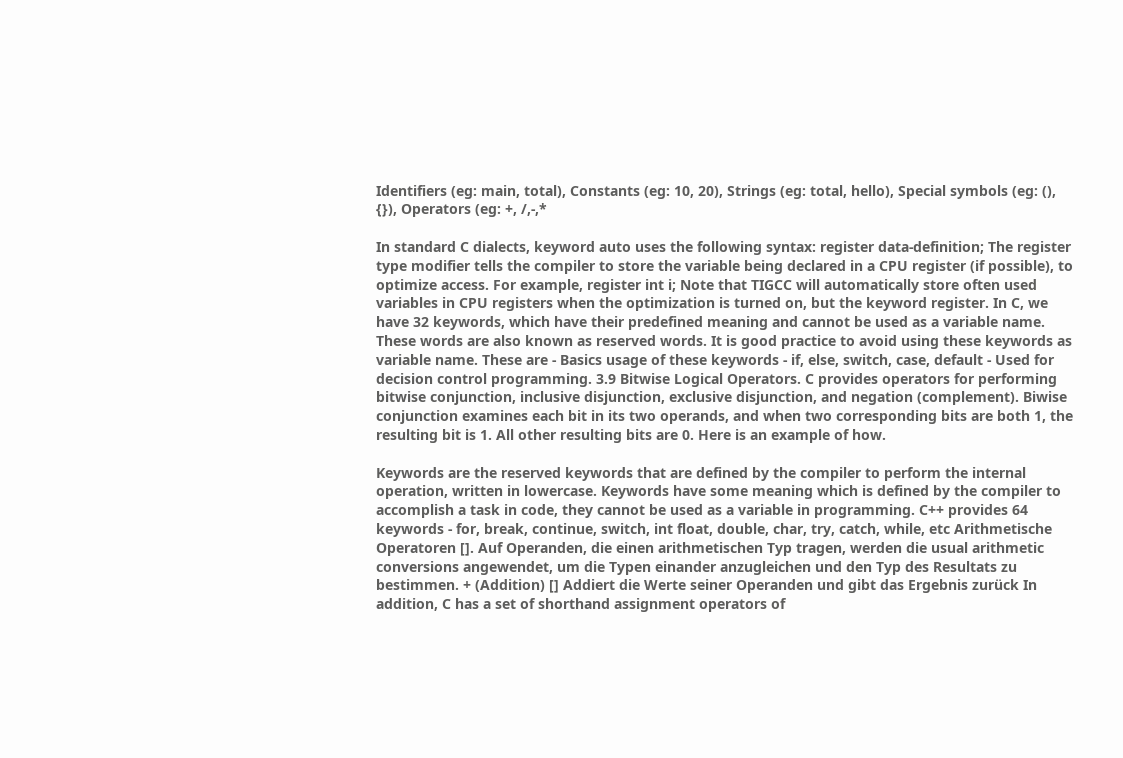Identifiers (eg: main, total), Constants (eg: 10, 20), Strings (eg: total, hello), Special symbols (eg: (), {}), Operators (eg: +, /,-,*

In standard C dialects, keyword auto uses the following syntax: register data-definition; The register type modifier tells the compiler to store the variable being declared in a CPU register (if possible), to optimize access. For example, register int i; Note that TIGCC will automatically store often used variables in CPU registers when the optimization is turned on, but the keyword register. In C, we have 32 keywords, which have their predefined meaning and cannot be used as a variable name. These words are also known as reserved words. It is good practice to avoid using these keywords as variable name. These are - Basics usage of these keywords - if, else, switch, case, default - Used for decision control programming. 3.9 Bitwise Logical Operators. C provides operators for performing bitwise conjunction, inclusive disjunction, exclusive disjunction, and negation (complement). Biwise conjunction examines each bit in its two operands, and when two corresponding bits are both 1, the resulting bit is 1. All other resulting bits are 0. Here is an example of how.

Keywords are the reserved keywords that are defined by the compiler to perform the internal operation, written in lowercase. Keywords have some meaning which is defined by the compiler to accomplish a task in code, they cannot be used as a variable in programming. C++ provides 64 keywords - for, break, continue, switch, int float, double, char, try, catch, while, etc Arithmetische Operatoren []. Auf Operanden, die einen arithmetischen Typ tragen, werden die usual arithmetic conversions angewendet, um die Typen einander anzugleichen und den Typ des Resultats zu bestimmen. + (Addition) [] Addiert die Werte seiner Operanden und gibt das Ergebnis zurück In addition, C has a set of shorthand assignment operators of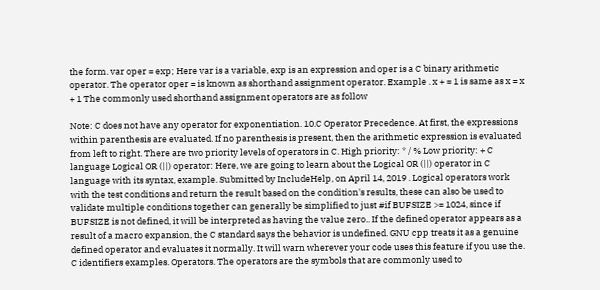the form. var oper = exp; Here var is a variable, exp is an expression and oper is a C binary arithmetic operator. The operator oper = is known as shorthand assignment operator. Example . x + = 1 is same as x = x + 1 The commonly used shorthand assignment operators are as follow

Note: C does not have any operator for exponentiation. 10.C Operator Precedence. At first, the expressions within parenthesis are evaluated. If no parenthesis is present, then the arithmetic expression is evaluated from left to right. There are two priority levels of operators in C. High priority: * / % Low priority: + C language Logical OR (||) operator: Here, we are going to learn about the Logical OR (||) operator in C language with its syntax, example. Submitted by IncludeHelp, on April 14, 2019 . Logical operators work with the test conditions and return the result based on the condition's results, these can also be used to validate multiple conditions together can generally be simplified to just #if BUFSIZE >= 1024, since if BUFSIZE is not defined, it will be interpreted as having the value zero.. If the defined operator appears as a result of a macro expansion, the C standard says the behavior is undefined. GNU cpp treats it as a genuine defined operator and evaluates it normally. It will warn wherever your code uses this feature if you use the. C identifiers examples. Operators. The operators are the symbols that are commonly used to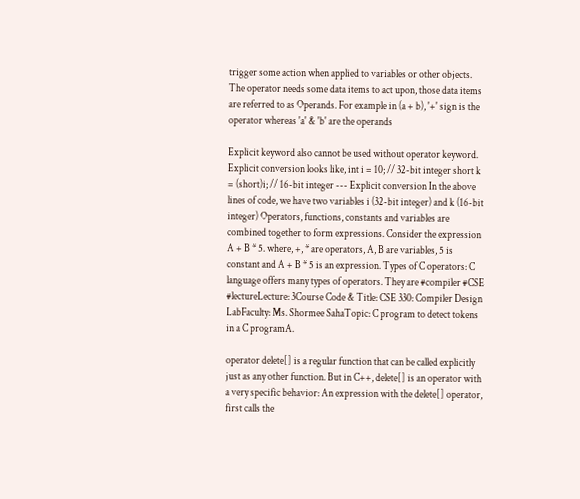trigger some action when applied to variables or other objects. The operator needs some data items to act upon, those data items are referred to as Operands. For example in (a + b), '+' sign is the operator whereas 'a' & 'b' are the operands

Explicit keyword also cannot be used without operator keyword. Explicit conversion looks like, int i = 10; // 32-bit integer short k = (short)i; // 16-bit integer --- Explicit conversion In the above lines of code, we have two variables i (32-bit integer) and k (16-bit integer) Operators, functions, constants and variables are combined together to form expressions. Consider the expression A + B * 5. where, +, * are operators, A, B are variables, 5 is constant and A + B * 5 is an expression. Types of C operators: C language offers many types of operators. They are #compiler #CSE #lectureLecture: 3Course Code & Title: CSE 330: Compiler Design LabFaculty: Ms. Shormee SahaTopic: C program to detect tokens in a C programA.

operator delete[] is a regular function that can be called explicitly just as any other function. But in C++, delete[] is an operator with a very specific behavior: An expression with the delete[] operator, first calls the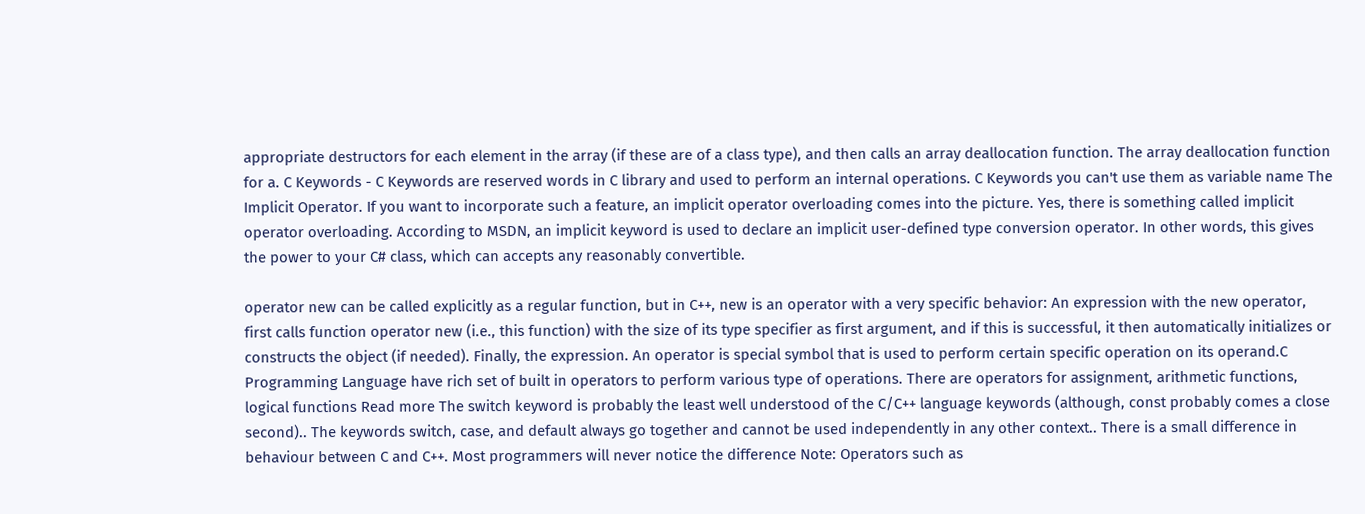appropriate destructors for each element in the array (if these are of a class type), and then calls an array deallocation function. The array deallocation function for a. C Keywords - C Keywords are reserved words in C library and used to perform an internal operations. C Keywords you can't use them as variable name The Implicit Operator. If you want to incorporate such a feature, an implicit operator overloading comes into the picture. Yes, there is something called implicit operator overloading. According to MSDN, an implicit keyword is used to declare an implicit user-defined type conversion operator. In other words, this gives the power to your C# class, which can accepts any reasonably convertible.

operator new can be called explicitly as a regular function, but in C++, new is an operator with a very specific behavior: An expression with the new operator, first calls function operator new (i.e., this function) with the size of its type specifier as first argument, and if this is successful, it then automatically initializes or constructs the object (if needed). Finally, the expression. An operator is special symbol that is used to perform certain specific operation on its operand.C Programming Language have rich set of built in operators to perform various type of operations. There are operators for assignment, arithmetic functions, logical functions Read more The switch keyword is probably the least well understood of the C/C++ language keywords (although, const probably comes a close second).. The keywords switch, case, and default always go together and cannot be used independently in any other context.. There is a small difference in behaviour between C and C++. Most programmers will never notice the difference Note: Operators such as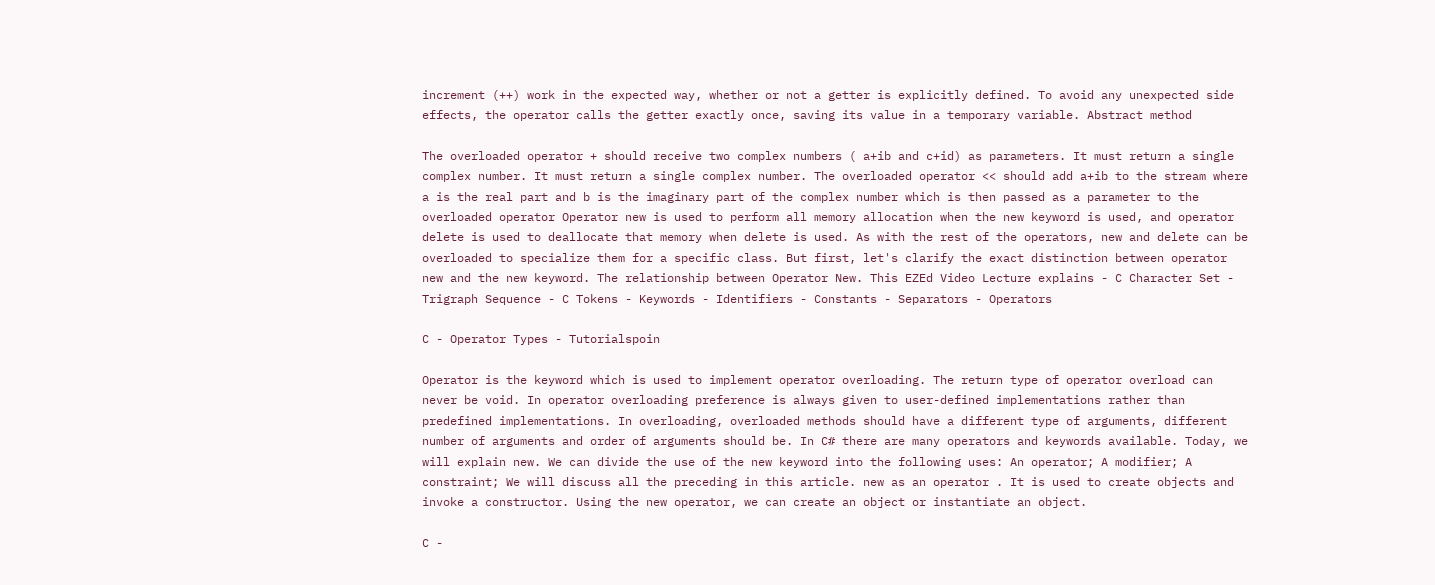increment (++) work in the expected way, whether or not a getter is explicitly defined. To avoid any unexpected side effects, the operator calls the getter exactly once, saving its value in a temporary variable. Abstract method

The overloaded operator + should receive two complex numbers ( a+ib and c+id) as parameters. It must return a single complex number. It must return a single complex number. The overloaded operator << should add a+ib to the stream where a is the real part and b is the imaginary part of the complex number which is then passed as a parameter to the overloaded operator Operator new is used to perform all memory allocation when the new keyword is used, and operator delete is used to deallocate that memory when delete is used. As with the rest of the operators, new and delete can be overloaded to specialize them for a specific class. But first, let's clarify the exact distinction between operator new and the new keyword. The relationship between Operator New. This EZEd Video Lecture explains - C Character Set - Trigraph Sequence - C Tokens - Keywords - Identifiers - Constants - Separators - Operators

C - Operator Types - Tutorialspoin

Operator is the keyword which is used to implement operator overloading. The return type of operator overload can never be void. In operator overloading preference is always given to user-defined implementations rather than predefined implementations. In overloading, overloaded methods should have a different type of arguments, different number of arguments and order of arguments should be. In C# there are many operators and keywords available. Today, we will explain new. We can divide the use of the new keyword into the following uses: An operator; A modifier; A constraint; We will discuss all the preceding in this article. new as an operator . It is used to create objects and invoke a constructor. Using the new operator, we can create an object or instantiate an object.

C -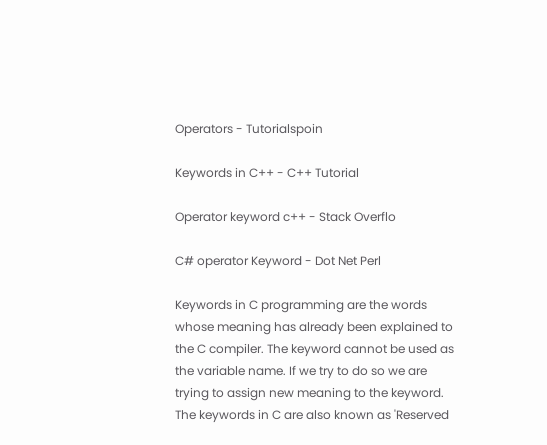Operators - Tutorialspoin

Keywords in C++ - C++ Tutorial

Operator keyword c++ - Stack Overflo

C# operator Keyword - Dot Net Perl

Keywords in C programming are the words whose meaning has already been explained to the C compiler. The keyword cannot be used as the variable name. If we try to do so we are trying to assign new meaning to the keyword. The keywords in C are also known as 'Reserved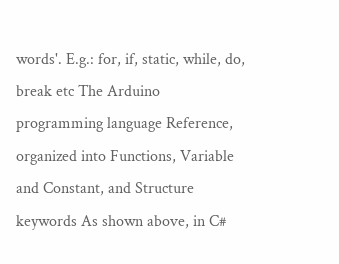words'. E.g.: for, if, static, while, do, break etc The Arduino programming language Reference, organized into Functions, Variable and Constant, and Structure keywords As shown above, in C#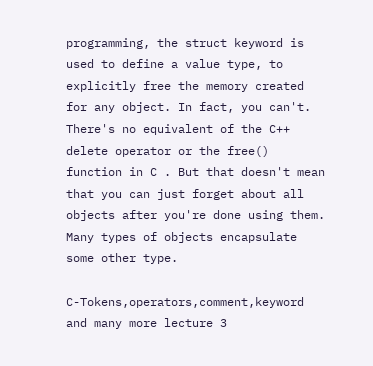programming, the struct keyword is used to define a value type, to explicitly free the memory created for any object. In fact, you can't. There's no equivalent of the C++ delete operator or the free() function in C . But that doesn't mean that you can just forget about all objects after you're done using them. Many types of objects encapsulate some other type.

C-Tokens,operators,comment,keyword and many more lecture 3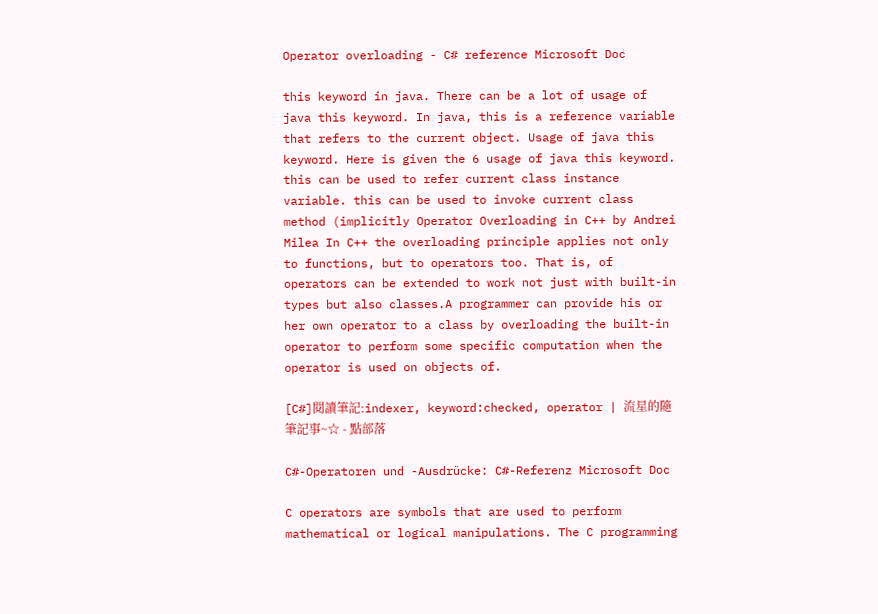Operator overloading - C# reference Microsoft Doc

this keyword in java. There can be a lot of usage of java this keyword. In java, this is a reference variable that refers to the current object. Usage of java this keyword. Here is given the 6 usage of java this keyword. this can be used to refer current class instance variable. this can be used to invoke current class method (implicitly Operator Overloading in C++ by Andrei Milea In C++ the overloading principle applies not only to functions, but to operators too. That is, of operators can be extended to work not just with built-in types but also classes.A programmer can provide his or her own operator to a class by overloading the built-in operator to perform some specific computation when the operator is used on objects of.

[C#]閱讀筆記:indexer, keyword:checked, operator | 流星的隨筆記事~☆ - 點部落

C#-Operatoren und -Ausdrücke: C#-Referenz Microsoft Doc

C operators are symbols that are used to perform mathematical or logical manipulations. The C programming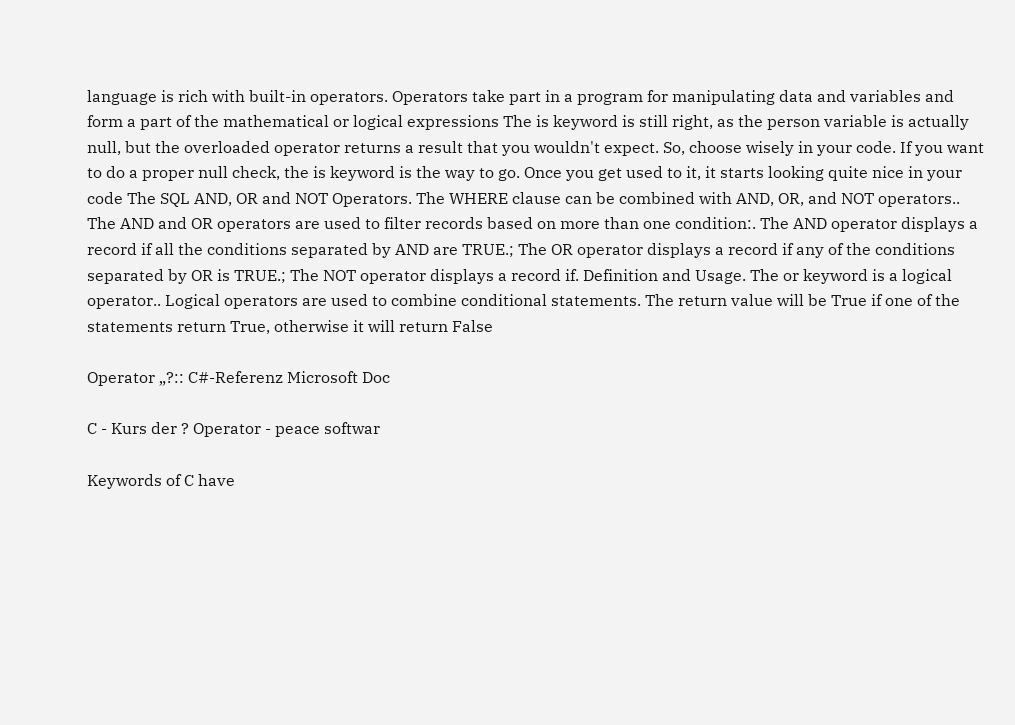language is rich with built-in operators. Operators take part in a program for manipulating data and variables and form a part of the mathematical or logical expressions The is keyword is still right, as the person variable is actually null, but the overloaded operator returns a result that you wouldn't expect. So, choose wisely in your code. If you want to do a proper null check, the is keyword is the way to go. Once you get used to it, it starts looking quite nice in your code The SQL AND, OR and NOT Operators. The WHERE clause can be combined with AND, OR, and NOT operators.. The AND and OR operators are used to filter records based on more than one condition:. The AND operator displays a record if all the conditions separated by AND are TRUE.; The OR operator displays a record if any of the conditions separated by OR is TRUE.; The NOT operator displays a record if. Definition and Usage. The or keyword is a logical operator.. Logical operators are used to combine conditional statements. The return value will be True if one of the statements return True, otherwise it will return False

Operator „?:: C#-Referenz Microsoft Doc

C - Kurs der ? Operator - peace softwar

Keywords of C have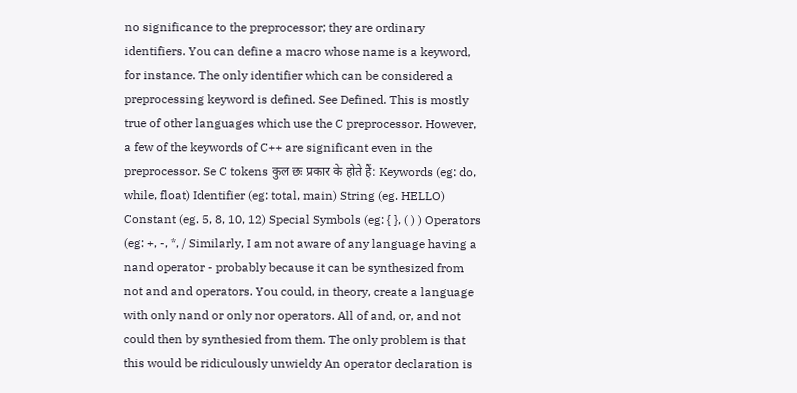no significance to the preprocessor; they are ordinary identifiers. You can define a macro whose name is a keyword, for instance. The only identifier which can be considered a preprocessing keyword is defined. See Defined. This is mostly true of other languages which use the C preprocessor. However, a few of the keywords of C++ are significant even in the preprocessor. Se C tokens कुल छः प्रकार के होते हैं: Keywords (eg: do, while, float) Identifier (eg: total, main) String (eg. HELLO) Constant (eg. 5, 8, 10, 12) Special Symbols (eg: { }, ( ) ) Operators (eg: +, -, *, / Similarly, I am not aware of any language having a nand operator - probably because it can be synthesized from not and and operators. You could, in theory, create a language with only nand or only nor operators. All of and, or, and not could then by synthesied from them. The only problem is that this would be ridiculously unwieldy An operator declaration is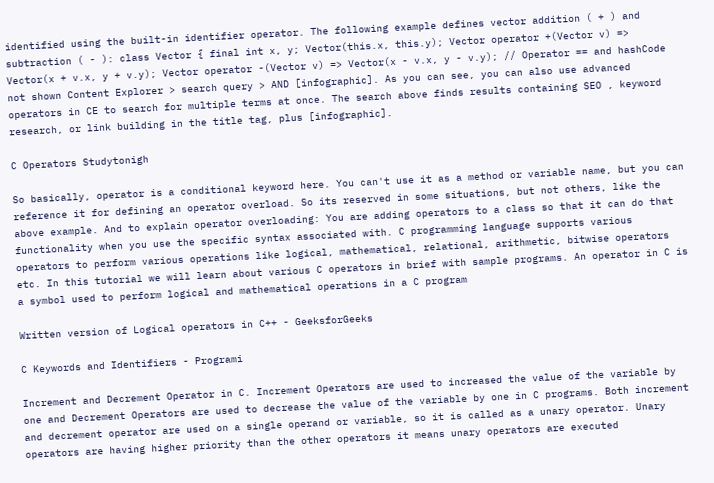identified using the built-in identifier operator. The following example defines vector addition ( + ) and subtraction ( - ): class Vector { final int x, y; Vector(this.x, this.y); Vector operator +(Vector v) => Vector(x + v.x, y + v.y); Vector operator -(Vector v) => Vector(x - v.x, y - v.y); // Operator == and hashCode not shown Content Explorer > search query > AND [infographic]. As you can see, you can also use advanced operators in CE to search for multiple terms at once. The search above finds results containing SEO , keyword research, or link building in the title tag, plus [infographic].

C Operators Studytonigh

So basically, operator is a conditional keyword here. You can't use it as a method or variable name, but you can reference it for defining an operator overload. So its reserved in some situations, but not others, like the above example. And to explain operator overloading: You are adding operators to a class so that it can do that functionality when you use the specific syntax associated with. C programming language supports various operators to perform various operations like logical, mathematical, relational, arithmetic, bitwise operators etc. In this tutorial we will learn about various C operators in brief with sample programs. An operator in C is a symbol used to perform logical and mathematical operations in a C program

Written version of Logical operators in C++ - GeeksforGeeks

C Keywords and Identifiers - Programi

Increment and Decrement Operator in C. Increment Operators are used to increased the value of the variable by one and Decrement Operators are used to decrease the value of the variable by one in C programs. Both increment and decrement operator are used on a single operand or variable, so it is called as a unary operator. Unary operators are having higher priority than the other operators it means unary operators are executed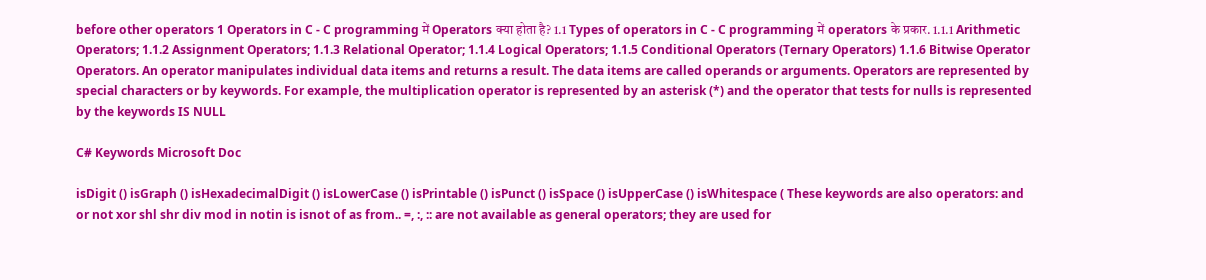before other operators 1 Operators in C - C programming में Operators क्या होता है? 1.1 Types of operators in C - C programming में operators के प्रकार. 1.1.1 Arithmetic Operators; 1.1.2 Assignment Operators; 1.1.3 Relational Operator; 1.1.4 Logical Operators; 1.1.5 Conditional Operators (Ternary Operators) 1.1.6 Bitwise Operator Operators. An operator manipulates individual data items and returns a result. The data items are called operands or arguments. Operators are represented by special characters or by keywords. For example, the multiplication operator is represented by an asterisk (*) and the operator that tests for nulls is represented by the keywords IS NULL

C# Keywords Microsoft Doc

isDigit () isGraph () isHexadecimalDigit () isLowerCase () isPrintable () isPunct () isSpace () isUpperCase () isWhitespace ( These keywords are also operators: and or not xor shl shr div mod in notin is isnot of as from.. =, :, :: are not available as general operators; they are used for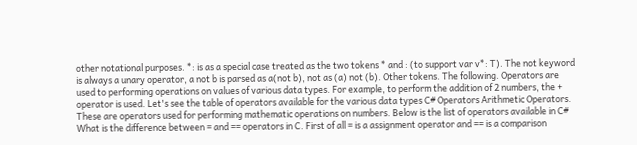other notational purposes. *: is as a special case treated as the two tokens * and : (to support var v*: T). The not keyword is always a unary operator, a not b is parsed as a(not b), not as (a) not (b). Other tokens. The following. Operators are used to performing operations on values of various data types. For example, to perform the addition of 2 numbers, the + operator is used. Let's see the table of operators available for the various data types C# Operators Arithmetic Operators. These are operators used for performing mathematic operations on numbers. Below is the list of operators available in C# What is the difference between = and == operators in C. First of all = is a assignment operator and == is a comparison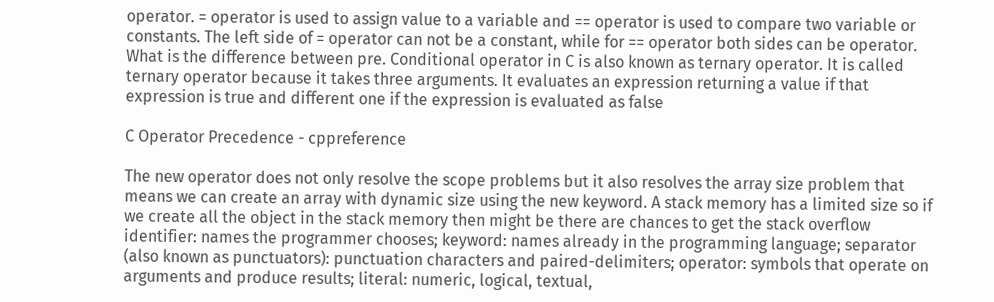operator. = operator is used to assign value to a variable and == operator is used to compare two variable or constants. The left side of = operator can not be a constant, while for == operator both sides can be operator. What is the difference between pre. Conditional operator in C is also known as ternary operator. It is called ternary operator because it takes three arguments. It evaluates an expression returning a value if that expression is true and different one if the expression is evaluated as false

C Operator Precedence - cppreference

The new operator does not only resolve the scope problems but it also resolves the array size problem that means we can create an array with dynamic size using the new keyword. A stack memory has a limited size so if we create all the object in the stack memory then might be there are chances to get the stack overflow identifier: names the programmer chooses; keyword: names already in the programming language; separator (also known as punctuators): punctuation characters and paired-delimiters; operator: symbols that operate on arguments and produce results; literal: numeric, logical, textual,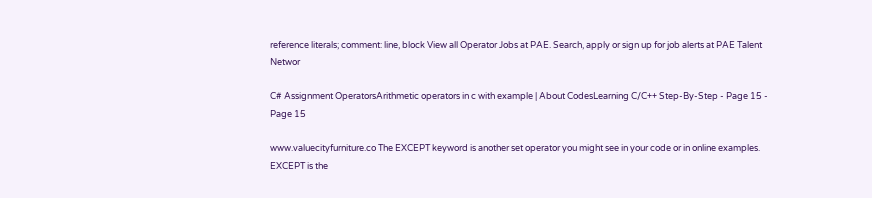reference literals; comment: line, block View all Operator Jobs at PAE. Search, apply or sign up for job alerts at PAE Talent Networ

C# Assignment OperatorsArithmetic operators in c with example | About CodesLearning C/C++ Step-By-Step - Page 15 - Page 15

www.valuecityfurniture.co The EXCEPT keyword is another set operator you might see in your code or in online examples. EXCEPT is the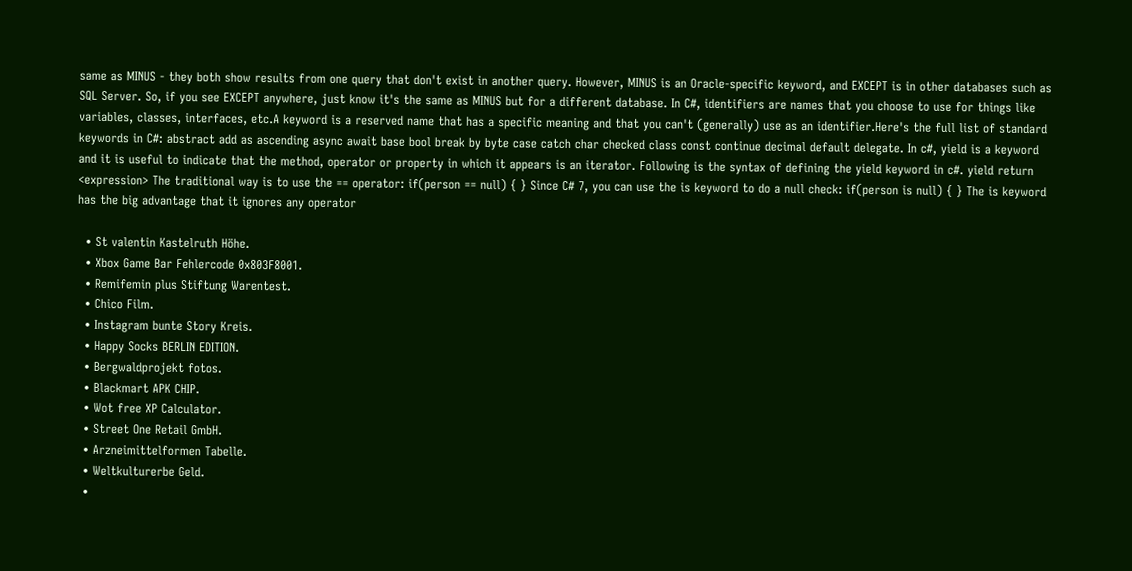same as MINUS - they both show results from one query that don't exist in another query. However, MINUS is an Oracle-specific keyword, and EXCEPT is in other databases such as SQL Server. So, if you see EXCEPT anywhere, just know it's the same as MINUS but for a different database. In C#, identifiers are names that you choose to use for things like variables, classes, interfaces, etc.A keyword is a reserved name that has a specific meaning and that you can't (generally) use as an identifier.Here's the full list of standard keywords in C#: abstract add as ascending async await base bool break by byte case catch char checked class const continue decimal default delegate. In c#, yield is a keyword and it is useful to indicate that the method, operator or property in which it appears is an iterator. Following is the syntax of defining the yield keyword in c#. yield return <expression> The traditional way is to use the == operator: if(person == null) { } Since C# 7, you can use the is keyword to do a null check: if(person is null) { } The is keyword has the big advantage that it ignores any operator

  • St valentin Kastelruth Höhe.
  • Xbox Game Bar Fehlercode 0x803F8001.
  • Remifemin plus Stiftung Warentest.
  • Chico Film.
  • Instagram bunte Story Kreis.
  • Happy Socks BERLIN EDITION.
  • Bergwaldprojekt fotos.
  • Blackmart APK CHIP.
  • Wot free XP Calculator.
  • Street One Retail GmbH.
  • Arzneimittelformen Tabelle.
  • Weltkulturerbe Geld.
  •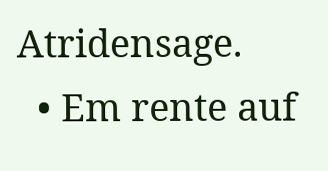Atridensage.
  • Em rente auf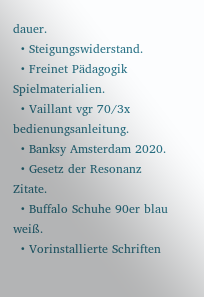dauer.
  • Steigungswiderstand.
  • Freinet Pädagogik Spielmaterialien.
  • Vaillant vgr 70/3x bedienungsanleitung.
  • Banksy Amsterdam 2020.
  • Gesetz der Resonanz Zitate.
  • Buffalo Schuhe 90er blau weiß.
  • Vorinstallierte Schriften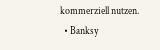kommerziell nutzen.
  • Banksy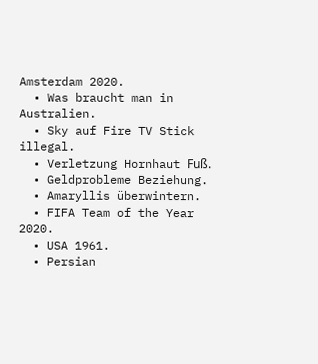Amsterdam 2020.
  • Was braucht man in Australien.
  • Sky auf Fire TV Stick illegal.
  • Verletzung Hornhaut Fuß.
  • Geldprobleme Beziehung.
  • Amaryllis überwintern.
  • FIFA Team of the Year 2020.
  • USA 1961.
  • Persian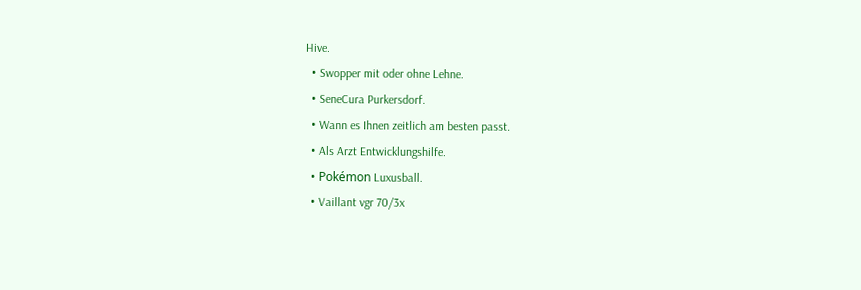Hive.
  • Swopper mit oder ohne Lehne.
  • SeneCura Purkersdorf.
  • Wann es Ihnen zeitlich am besten passt.
  • Als Arzt Entwicklungshilfe.
  • Pokémon Luxusball.
  • Vaillant vgr 70/3x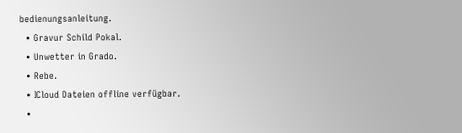bedienungsanleitung.
  • Gravur Schild Pokal.
  • Unwetter in Grado.
  • Rebe.
  • ICloud Dateien offline verfügbar.
  •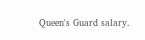Queen's Guard salary.